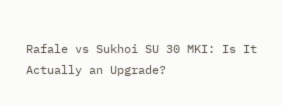Rafale vs Sukhoi SU 30 MKI: Is It Actually an Upgrade?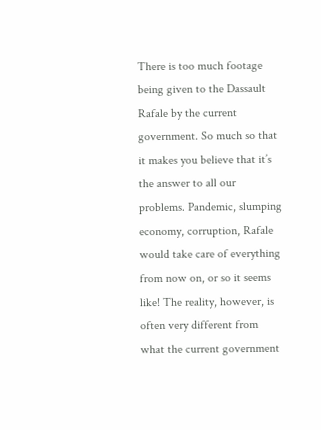There is too much footage being given to the Dassault Rafale by the current government. So much so that it makes you believe that it’s the answer to all our problems. Pandemic, slumping economy, corruption, Rafale would take care of everything from now on, or so it seems like! The reality, however, is often very different from what the current government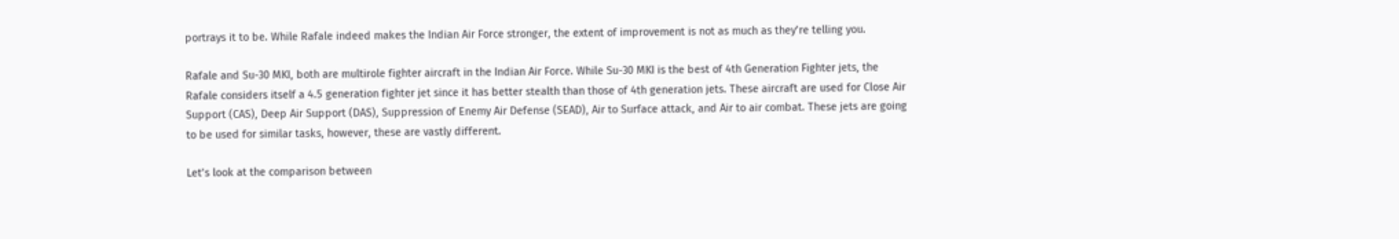portrays it to be. While Rafale indeed makes the Indian Air Force stronger, the extent of improvement is not as much as they’re telling you.

Rafale and Su-30 MKI, both are multirole fighter aircraft in the Indian Air Force. While Su-30 MKI is the best of 4th Generation Fighter jets, the Rafale considers itself a 4.5 generation fighter jet since it has better stealth than those of 4th generation jets. These aircraft are used for Close Air Support (CAS), Deep Air Support (DAS), Suppression of Enemy Air Defense (SEAD), Air to Surface attack, and Air to air combat. These jets are going to be used for similar tasks, however, these are vastly different.

Let’s look at the comparison between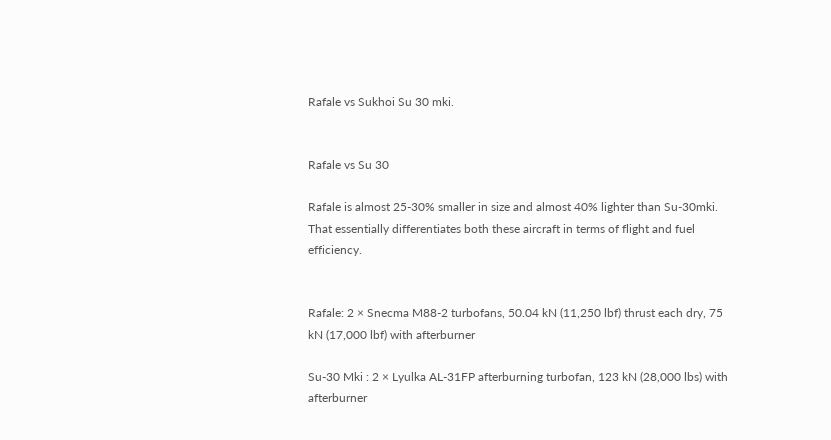Rafale vs Sukhoi Su 30 mki.


Rafale vs Su 30

Rafale is almost 25-30% smaller in size and almost 40% lighter than Su-30mki. That essentially differentiates both these aircraft in terms of flight and fuel efficiency.


Rafale: 2 × Snecma M88-2 turbofans, 50.04 kN (11,250 lbf) thrust each dry, 75 kN (17,000 lbf) with afterburner

Su-30 Mki : 2 × Lyulka AL-31FP afterburning turbofan, 123 kN (28,000 lbs) with afterburner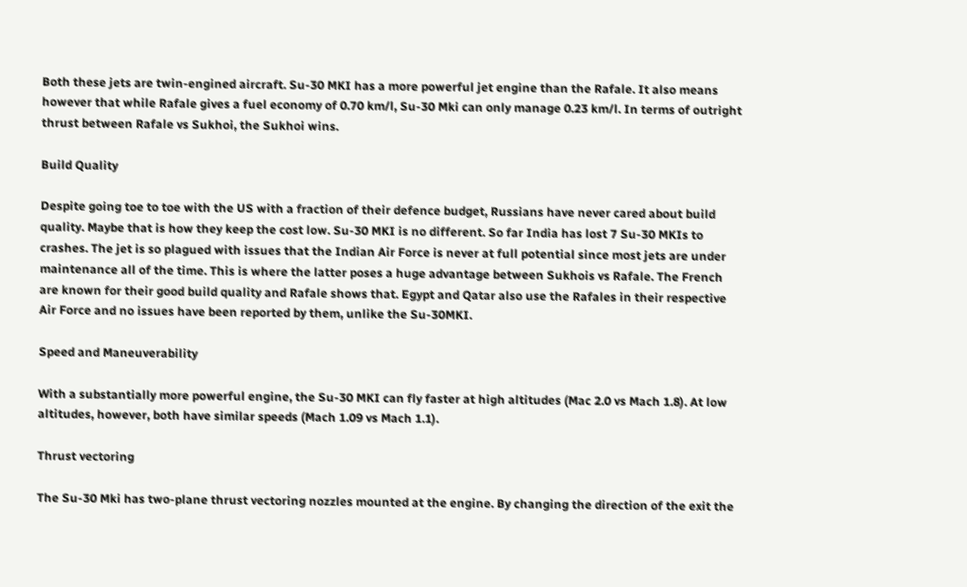Both these jets are twin-engined aircraft. Su-30 MKI has a more powerful jet engine than the Rafale. It also means however that while Rafale gives a fuel economy of 0.70 km/l, Su-30 Mki can only manage 0.23 km/l. In terms of outright thrust between Rafale vs Sukhoi, the Sukhoi wins.

Build Quality

Despite going toe to toe with the US with a fraction of their defence budget, Russians have never cared about build quality. Maybe that is how they keep the cost low. Su-30 MKI is no different. So far India has lost 7 Su-30 MKIs to crashes. The jet is so plagued with issues that the Indian Air Force is never at full potential since most jets are under maintenance all of the time. This is where the latter poses a huge advantage between Sukhois vs Rafale. The French are known for their good build quality and Rafale shows that. Egypt and Qatar also use the Rafales in their respective Air Force and no issues have been reported by them, unlike the Su-30MKI.

Speed and Maneuverability

With a substantially more powerful engine, the Su-30 MKI can fly faster at high altitudes (Mac 2.0 vs Mach 1.8). At low altitudes, however, both have similar speeds (Mach 1.09 vs Mach 1.1).

Thrust vectoring

The Su-30 Mki has two-plane thrust vectoring nozzles mounted at the engine. By changing the direction of the exit the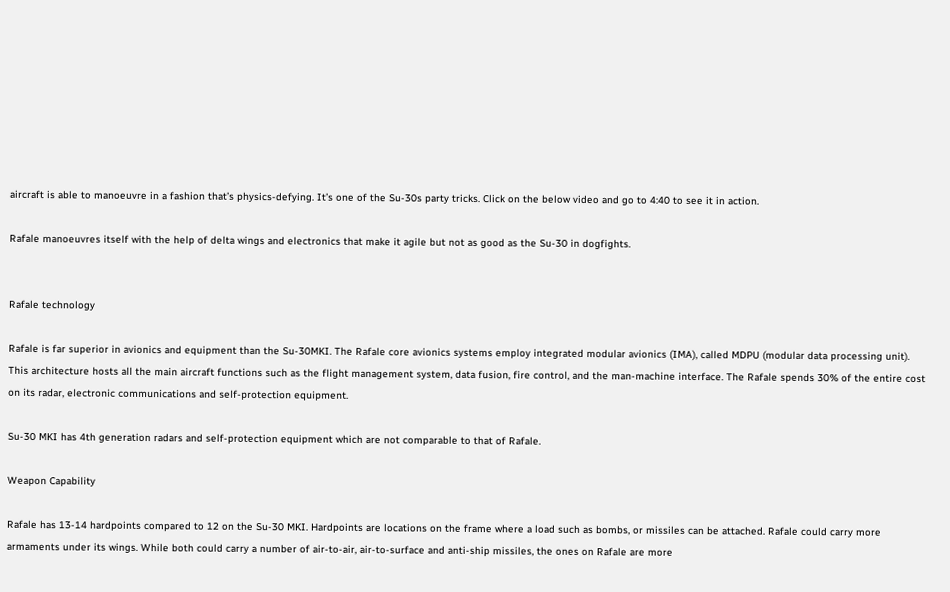aircraft is able to manoeuvre in a fashion that’s physics-defying. It’s one of the Su-30s party tricks. Click on the below video and go to 4:40 to see it in action.

Rafale manoeuvres itself with the help of delta wings and electronics that make it agile but not as good as the Su-30 in dogfights.


Rafale technology

Rafale is far superior in avionics and equipment than the Su-30MKI. The Rafale core avionics systems employ integrated modular avionics (IMA), called MDPU (modular data processing unit). This architecture hosts all the main aircraft functions such as the flight management system, data fusion, fire control, and the man-machine interface. The Rafale spends 30% of the entire cost on its radar, electronic communications and self-protection equipment.

Su-30 MKI has 4th generation radars and self-protection equipment which are not comparable to that of Rafale.

Weapon Capability

Rafale has 13-14 hardpoints compared to 12 on the Su-30 MKI. Hardpoints are locations on the frame where a load such as bombs, or missiles can be attached. Rafale could carry more armaments under its wings. While both could carry a number of air-to-air, air-to-surface and anti-ship missiles, the ones on Rafale are more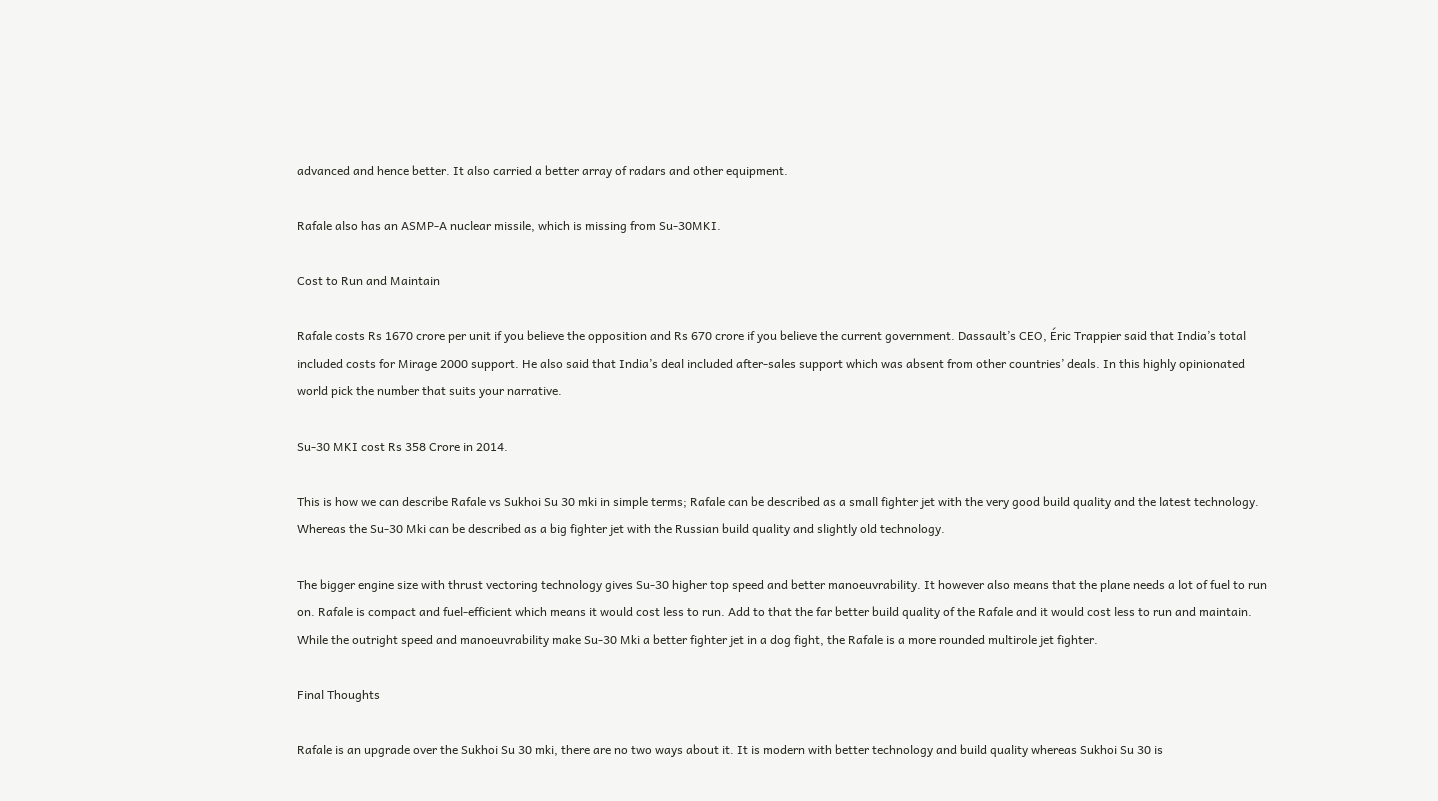advanced and hence better. It also carried a better array of radars and other equipment.

Rafale also has an ASMP-A nuclear missile, which is missing from Su-30MKI.

Cost to Run and Maintain

Rafale costs Rs 1670 crore per unit if you believe the opposition and Rs 670 crore if you believe the current government. Dassault’s CEO, Éric Trappier said that India’s total included costs for Mirage 2000 support. He also said that India’s deal included after-sales support which was absent from other countries’ deals. In this highly opinionated world pick the number that suits your narrative.

Su-30 MKI cost Rs 358 Crore in 2014.

This is how we can describe Rafale vs Sukhoi Su 30 mki in simple terms; Rafale can be described as a small fighter jet with the very good build quality and the latest technology. Whereas the Su-30 Mki can be described as a big fighter jet with the Russian build quality and slightly old technology.

The bigger engine size with thrust vectoring technology gives Su-30 higher top speed and better manoeuvrability. It however also means that the plane needs a lot of fuel to run on. Rafale is compact and fuel-efficient which means it would cost less to run. Add to that the far better build quality of the Rafale and it would cost less to run and maintain. While the outright speed and manoeuvrability make Su-30 Mki a better fighter jet in a dog fight, the Rafale is a more rounded multirole jet fighter.

Final Thoughts

Rafale is an upgrade over the Sukhoi Su 30 mki, there are no two ways about it. It is modern with better technology and build quality whereas Sukhoi Su 30 is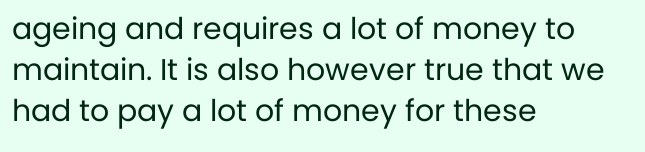ageing and requires a lot of money to maintain. It is also however true that we had to pay a lot of money for these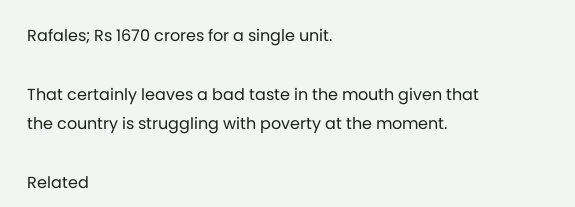Rafales; Rs 1670 crores for a single unit.

That certainly leaves a bad taste in the mouth given that the country is struggling with poverty at the moment.

Related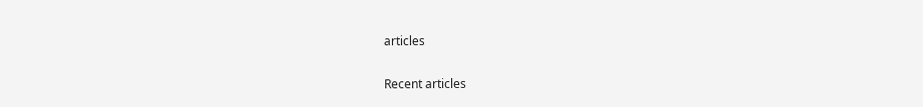articles

Recent articles